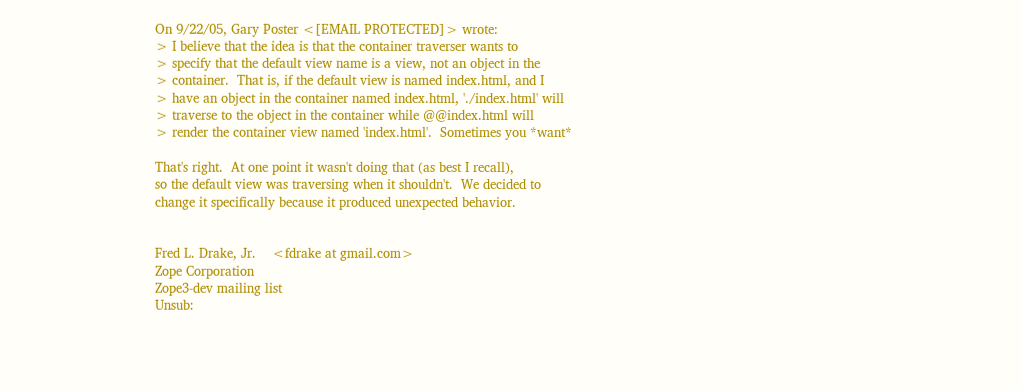On 9/22/05, Gary Poster <[EMAIL PROTECTED]> wrote:
> I believe that the idea is that the container traverser wants to
> specify that the default view name is a view, not an object in the
> container.  That is, if the default view is named index.html, and I
> have an object in the container named index.html, './index.html' will
> traverse to the object in the container while @@index.html will
> render the container view named 'index.html'.  Sometimes you *want*

That's right.  At one point it wasn't doing that (as best I recall),
so the default view was traversing when it shouldn't.  We decided to
change it specifically because it produced unexpected behavior.


Fred L. Drake, Jr.    <fdrake at gmail.com>
Zope Corporation
Zope3-dev mailing list
Unsub: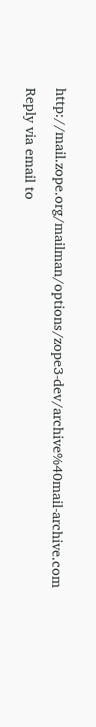http://mail.zope.org/mailman/options/zope3-dev/archive%40mail-archive.com

Reply via email to